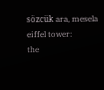sözcük ara, mesela eiffel tower:
the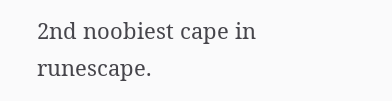2nd noobiest cape in runescape.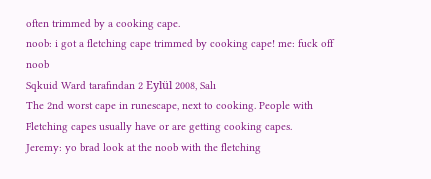often trimmed by a cooking cape.
noob: i got a fletching cape trimmed by cooking cape! me: fuck off noob
Sqkuid Ward tarafından 2 Eylül 2008, Salı
The 2nd worst cape in runescape, next to cooking. People with Fletching capes usually have or are getting cooking capes.
Jeremy: yo brad look at the noob with the fletching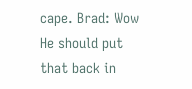cape. Brad: Wow He should put that back in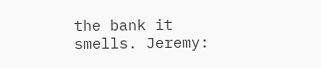the bank it smells. Jeremy: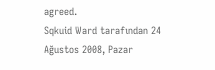agreed.
Sqkuid Ward tarafından 24 Ağustos 2008, Pazar